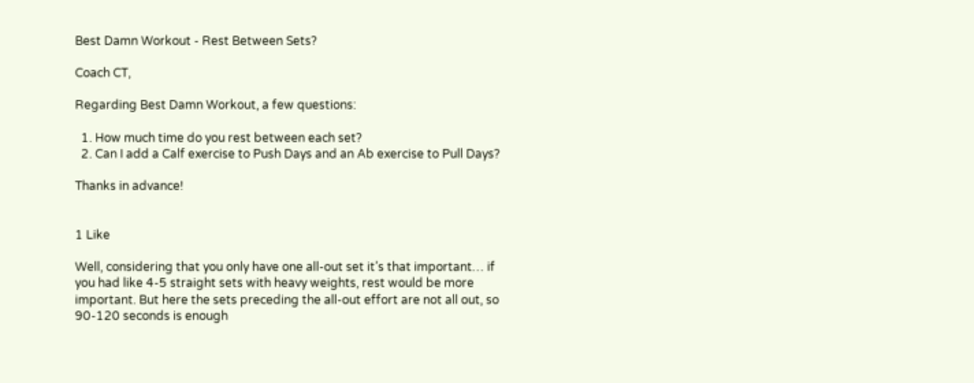Best Damn Workout - Rest Between Sets?

Coach CT,

Regarding Best Damn Workout, a few questions:

  1. How much time do you rest between each set?
  2. Can I add a Calf exercise to Push Days and an Ab exercise to Pull Days?

Thanks in advance!


1 Like

Well, considering that you only have one all-out set it’s that important… if you had like 4-5 straight sets with heavy weights, rest would be more important. But here the sets preceding the all-out effort are not all out, so 90-120 seconds is enough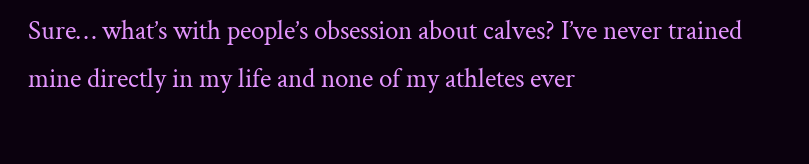Sure… what’s with people’s obsession about calves? I’ve never trained mine directly in my life and none of my athletes ever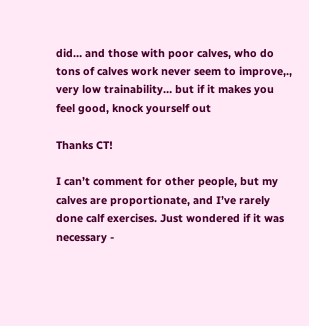did… and those with poor calves, who do tons of calves work never seem to improve,., very low trainability… but if it makes you feel good, knock yourself out

Thanks CT!

I can’t comment for other people, but my calves are proportionate, and I’ve rarely done calf exercises. Just wondered if it was necessary -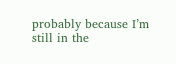probably because I’m still in the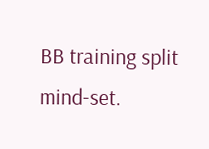BB training split mind-set.